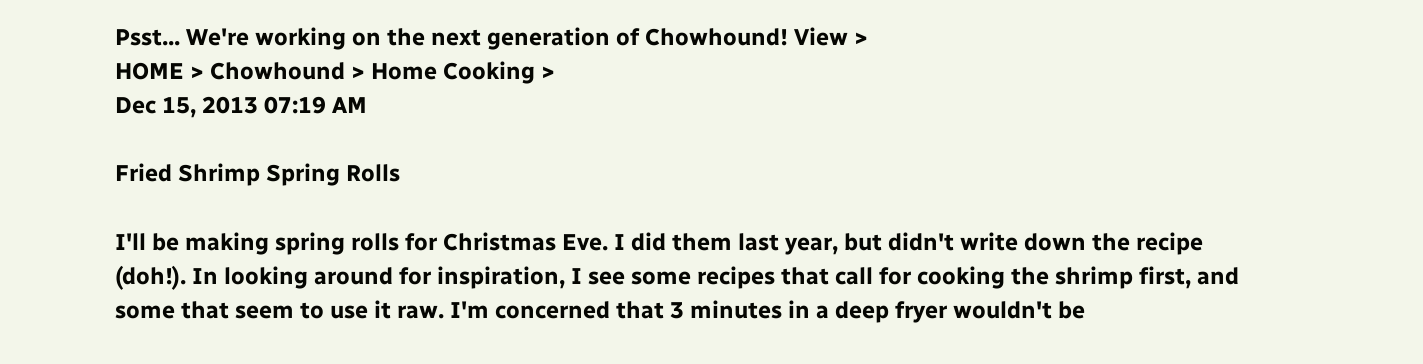Psst... We're working on the next generation of Chowhound! View >
HOME > Chowhound > Home Cooking >
Dec 15, 2013 07:19 AM

Fried Shrimp Spring Rolls

I'll be making spring rolls for Christmas Eve. I did them last year, but didn't write down the recipe (doh!). In looking around for inspiration, I see some recipes that call for cooking the shrimp first, and some that seem to use it raw. I'm concerned that 3 minutes in a deep fryer wouldn't be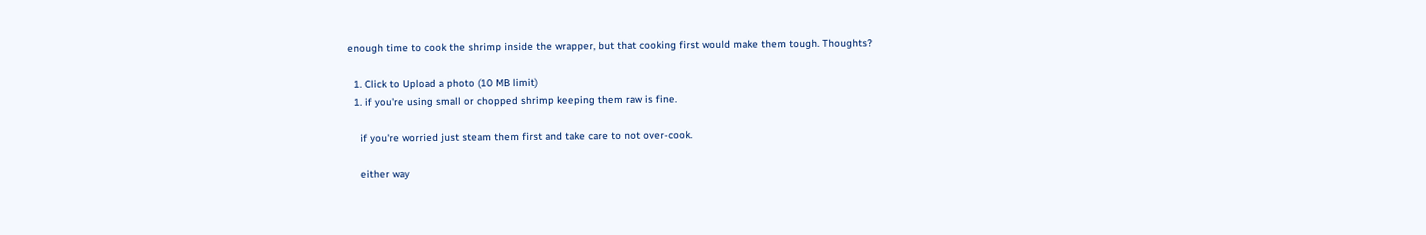enough time to cook the shrimp inside the wrapper, but that cooking first would make them tough. Thoughts?

  1. Click to Upload a photo (10 MB limit)
  1. if you're using small or chopped shrimp keeping them raw is fine.

    if you're worried just steam them first and take care to not over-cook.

    either way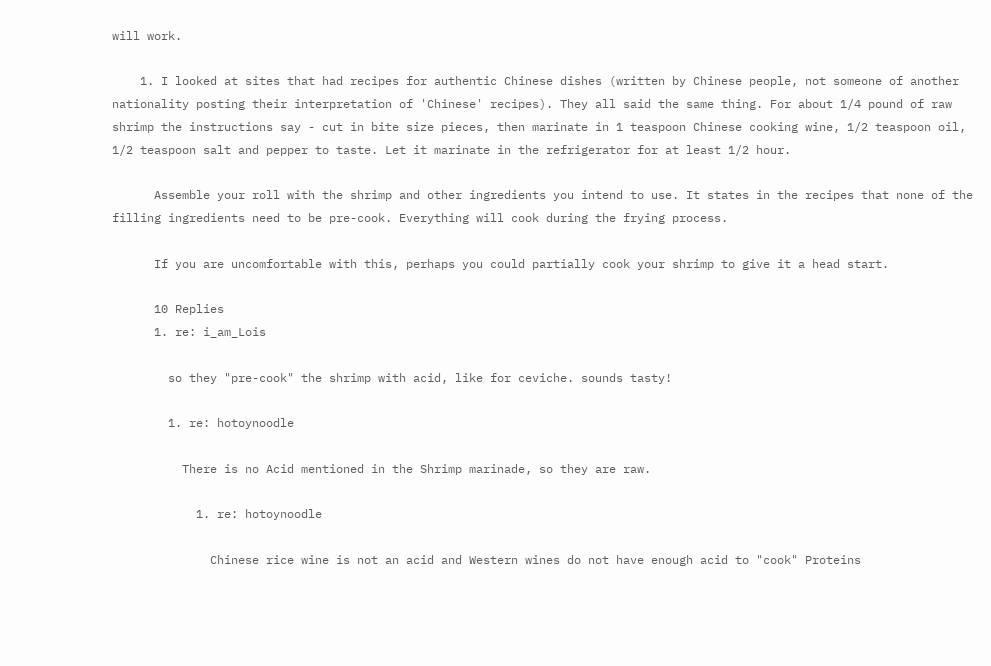will work.

    1. I looked at sites that had recipes for authentic Chinese dishes (written by Chinese people, not someone of another nationality posting their interpretation of 'Chinese' recipes). They all said the same thing. For about 1/4 pound of raw shrimp the instructions say - cut in bite size pieces, then marinate in 1 teaspoon Chinese cooking wine, 1/2 teaspoon oil, 1/2 teaspoon salt and pepper to taste. Let it marinate in the refrigerator for at least 1/2 hour.

      Assemble your roll with the shrimp and other ingredients you intend to use. It states in the recipes that none of the filling ingredients need to be pre-cook. Everything will cook during the frying process.

      If you are uncomfortable with this, perhaps you could partially cook your shrimp to give it a head start.

      10 Replies
      1. re: i_am_Lois

        so they "pre-cook" the shrimp with acid, like for ceviche. sounds tasty!

        1. re: hotoynoodle

          There is no Acid mentioned in the Shrimp marinade, so they are raw.

            1. re: hotoynoodle

              Chinese rice wine is not an acid and Western wines do not have enough acid to "cook" Proteins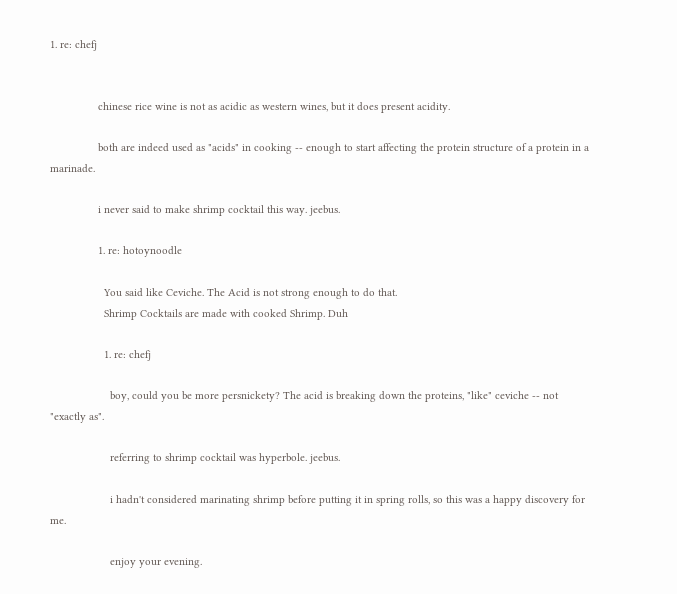1. re: chefj


                chinese rice wine is not as acidic as western wines, but it does present acidity.

                both are indeed used as "acids" in cooking -- enough to start affecting the protein structure of a protein in a marinade.

                i never said to make shrimp cocktail this way. jeebus.

                1. re: hotoynoodle

                  You said like Ceviche. The Acid is not strong enough to do that.
                  Shrimp Cocktails are made with cooked Shrimp. Duh

                  1. re: chefj

                    boy, could you be more persnickety? The acid is breaking down the proteins, "like" ceviche -- not "exactly as".

                    referring to shrimp cocktail was hyperbole. jeebus.

                    i hadn't considered marinating shrimp before putting it in spring rolls, so this was a happy discovery for me.

                    enjoy your evening.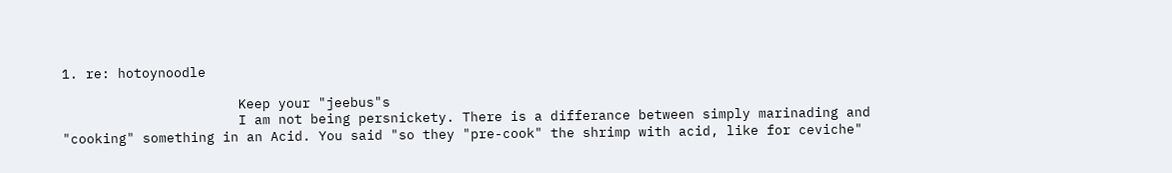1. re: hotoynoodle

                      Keep your "jeebus"s
                      I am not being persnickety. There is a differance between simply marinading and "cooking" something in an Acid. You said "so they "pre-cook" the shrimp with acid, like for ceviche"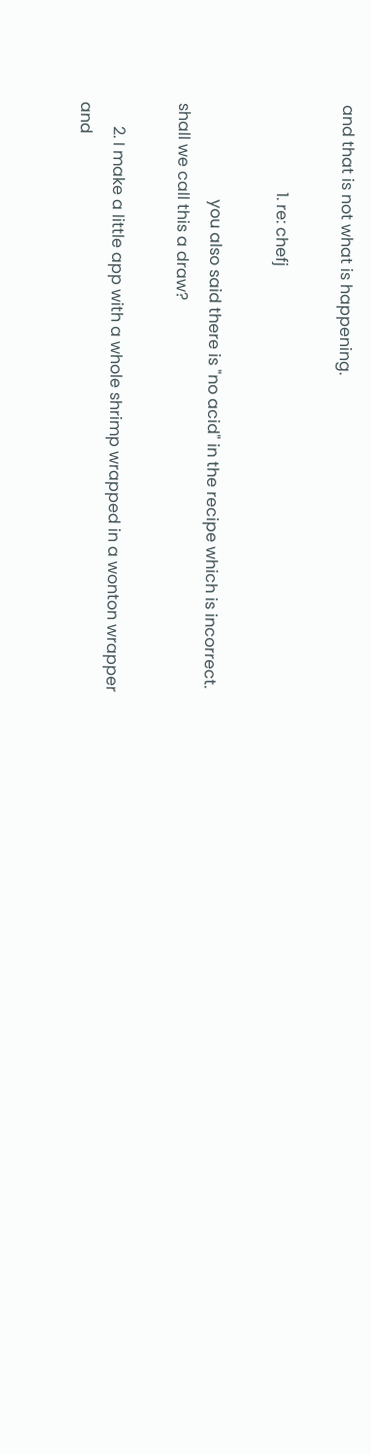and that is not what is happening.

                      1. re: chefj

                        you also said there is "no acid" in the recipe which is incorrect. shall we call this a draw?

      2. I make a little app with a whole shrimp wrapped in a wonton wrapper and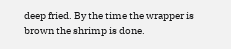deep fried. By the time the wrapper is brown the shrimp is done.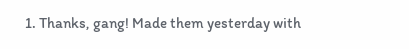1. Thanks, gang! Made them yesterday with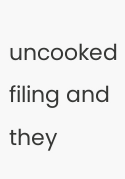uncooked filing and they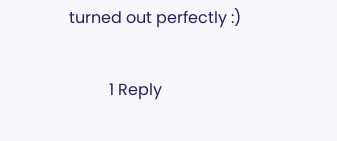turned out perfectly :)

          1 Reply